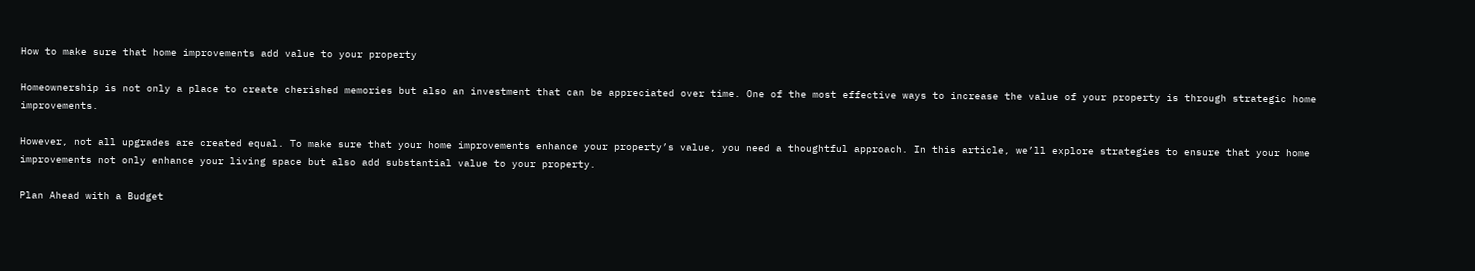How to make sure that home improvements add value to your property

Homeownership is not only a place to create cherished memories but also an investment that can be appreciated over time. One of the most effective ways to increase the value of your property is through strategic home improvements.

However, not all upgrades are created equal. To make sure that your home improvements enhance your property’s value, you need a thoughtful approach. In this article, we’ll explore strategies to ensure that your home improvements not only enhance your living space but also add substantial value to your property.

Plan Ahead with a Budget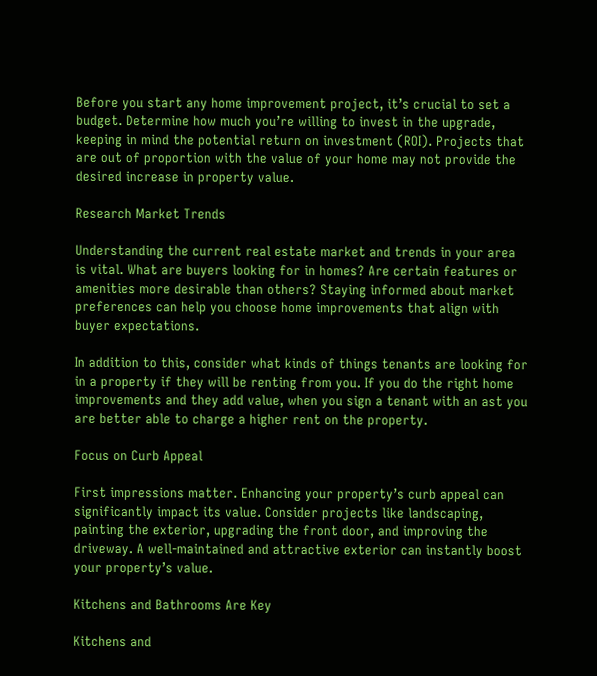Before you start any home improvement project, it’s crucial to set a budget. Determine how much you’re willing to invest in the upgrade, keeping in mind the potential return on investment (ROI). Projects that are out of proportion with the value of your home may not provide the desired increase in property value.

Research Market Trends

Understanding the current real estate market and trends in your area is vital. What are buyers looking for in homes? Are certain features or amenities more desirable than others? Staying informed about market preferences can help you choose home improvements that align with buyer expectations.

In addition to this, consider what kinds of things tenants are looking for in a property if they will be renting from you. If you do the right home improvements and they add value, when you sign a tenant with an ast you are better able to charge a higher rent on the property.

Focus on Curb Appeal

First impressions matter. Enhancing your property’s curb appeal can significantly impact its value. Consider projects like landscaping, painting the exterior, upgrading the front door, and improving the driveway. A well-maintained and attractive exterior can instantly boost your property’s value.

Kitchens and Bathrooms Are Key

Kitchens and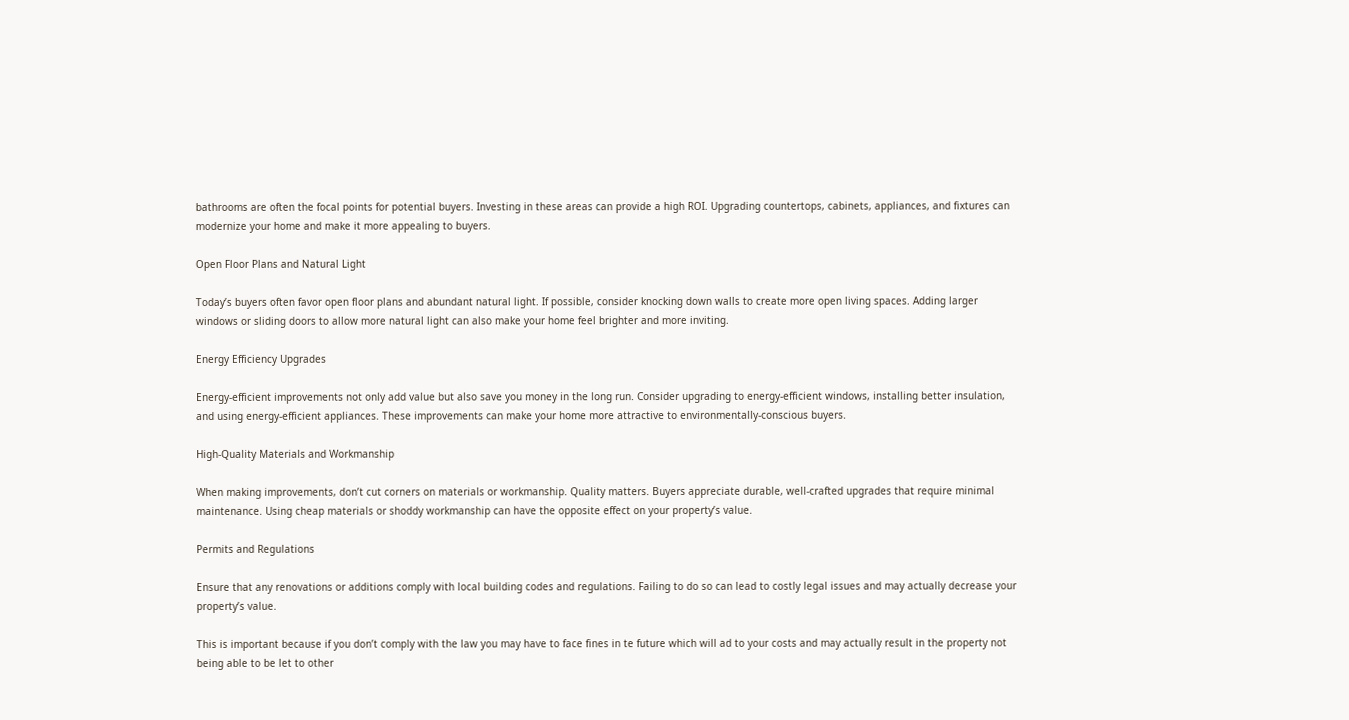bathrooms are often the focal points for potential buyers. Investing in these areas can provide a high ROI. Upgrading countertops, cabinets, appliances, and fixtures can modernize your home and make it more appealing to buyers.

Open Floor Plans and Natural Light

Today’s buyers often favor open floor plans and abundant natural light. If possible, consider knocking down walls to create more open living spaces. Adding larger windows or sliding doors to allow more natural light can also make your home feel brighter and more inviting.

Energy Efficiency Upgrades

Energy-efficient improvements not only add value but also save you money in the long run. Consider upgrading to energy-efficient windows, installing better insulation, and using energy-efficient appliances. These improvements can make your home more attractive to environmentally-conscious buyers.

High-Quality Materials and Workmanship

When making improvements, don’t cut corners on materials or workmanship. Quality matters. Buyers appreciate durable, well-crafted upgrades that require minimal maintenance. Using cheap materials or shoddy workmanship can have the opposite effect on your property’s value.

Permits and Regulations

Ensure that any renovations or additions comply with local building codes and regulations. Failing to do so can lead to costly legal issues and may actually decrease your property’s value.

This is important because if you don’t comply with the law you may have to face fines in te future which will ad to your costs and may actually result in the property not being able to be let to other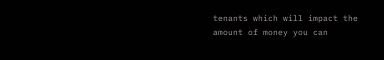tenants which will impact the amount of money you can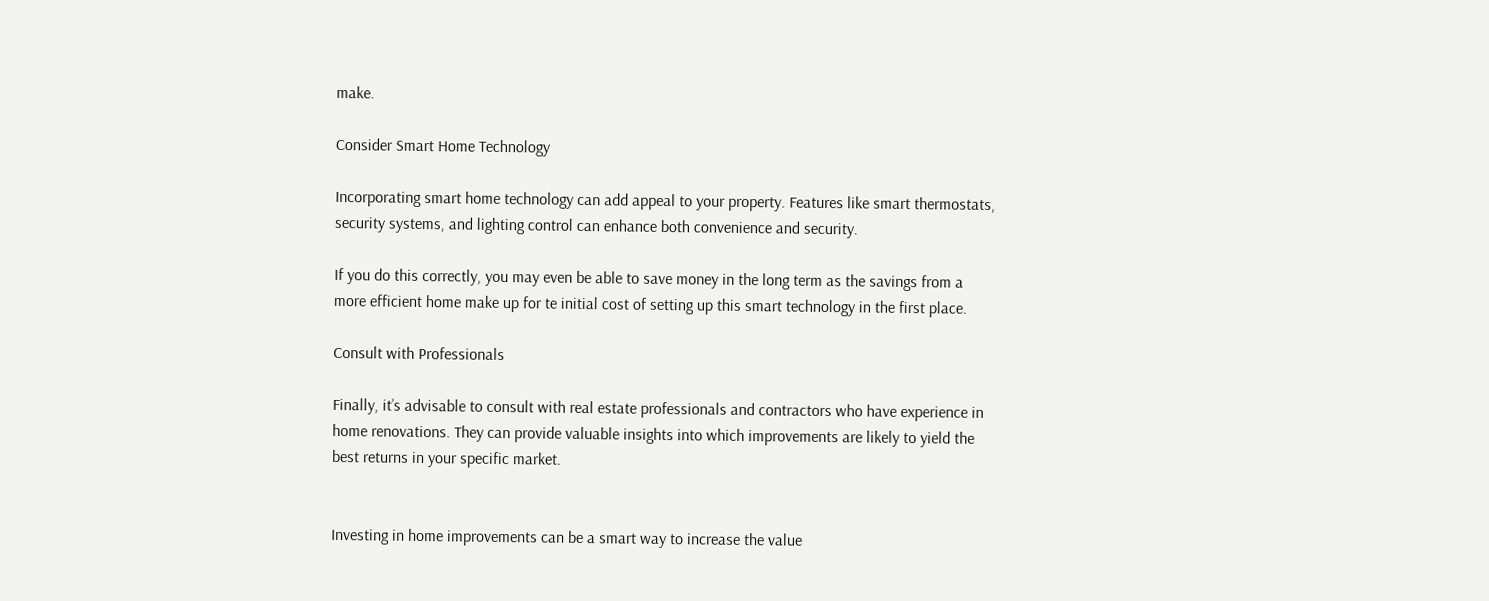make.

Consider Smart Home Technology

Incorporating smart home technology can add appeal to your property. Features like smart thermostats, security systems, and lighting control can enhance both convenience and security.

If you do this correctly, you may even be able to save money in the long term as the savings from a more efficient home make up for te initial cost of setting up this smart technology in the first place.

Consult with Professionals

Finally, it’s advisable to consult with real estate professionals and contractors who have experience in home renovations. They can provide valuable insights into which improvements are likely to yield the best returns in your specific market.


Investing in home improvements can be a smart way to increase the value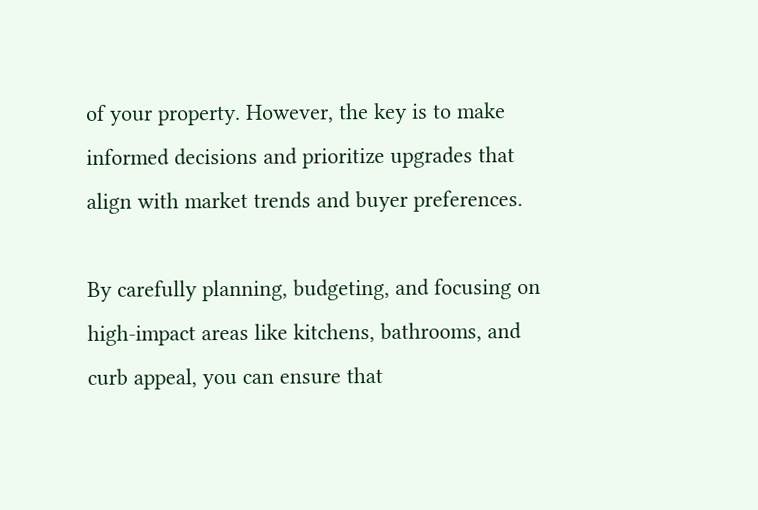of your property. However, the key is to make informed decisions and prioritize upgrades that align with market trends and buyer preferences.

By carefully planning, budgeting, and focusing on high-impact areas like kitchens, bathrooms, and curb appeal, you can ensure that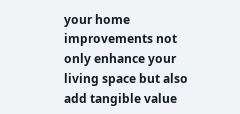your home improvements not only enhance your living space but also add tangible value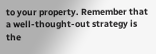to your property. Remember that a well-thought-out strategy is the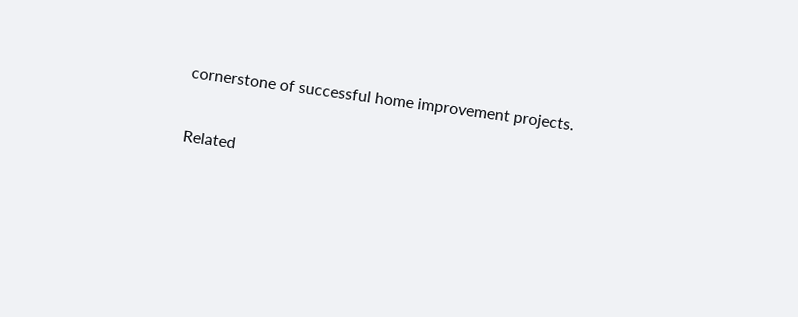cornerstone of successful home improvement projects.

Related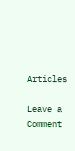Articles

Leave a Comment